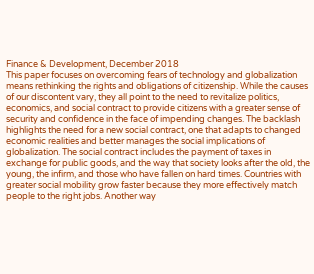Finance & Development, December 2018
This paper focuses on overcoming fears of technology and globalization means rethinking the rights and obligations of citizenship. While the causes of our discontent vary, they all point to the need to revitalize politics, economics, and social contract to provide citizens with a greater sense of security and confidence in the face of impending changes. The backlash highlights the need for a new social contract, one that adapts to changed economic realities and better manages the social implications of globalization. The social contract includes the payment of taxes in exchange for public goods, and the way that society looks after the old, the young, the infirm, and those who have fallen on hard times. Countries with greater social mobility grow faster because they more effectively match people to the right jobs. Another way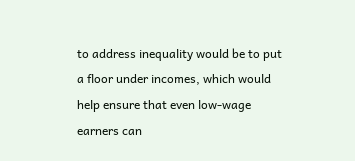to address inequality would be to put a floor under incomes, which would help ensure that even low-wage earners can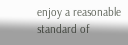enjoy a reasonable standard of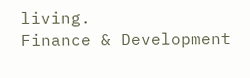living.
Finance & Development